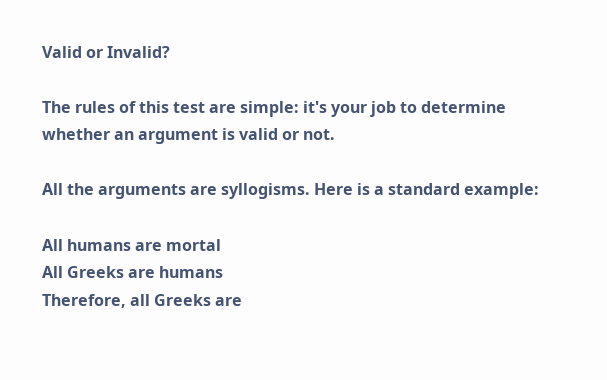Valid or Invalid?

The rules of this test are simple: it's your job to determine whether an argument is valid or not.

All the arguments are syllogisms. Here is a standard example:

All humans are mortal
All Greeks are humans
Therefore, all Greeks are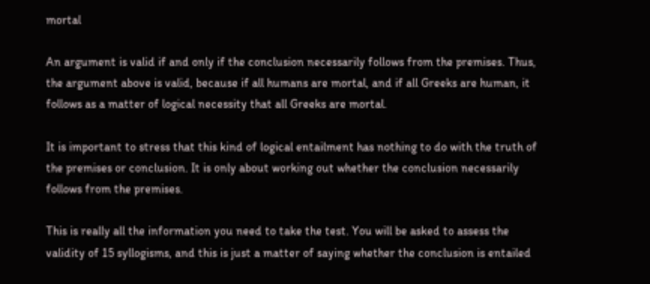mortal

An argument is valid if and only if the conclusion necessarily follows from the premises. Thus, the argument above is valid, because if all humans are mortal, and if all Greeks are human, it follows as a matter of logical necessity that all Greeks are mortal.

It is important to stress that this kind of logical entailment has nothing to do with the truth of the premises or conclusion. It is only about working out whether the conclusion necessarily follows from the premises.

This is really all the information you need to take the test. You will be asked to assess the validity of 15 syllogisms, and this is just a matter of saying whether the conclusion is entailed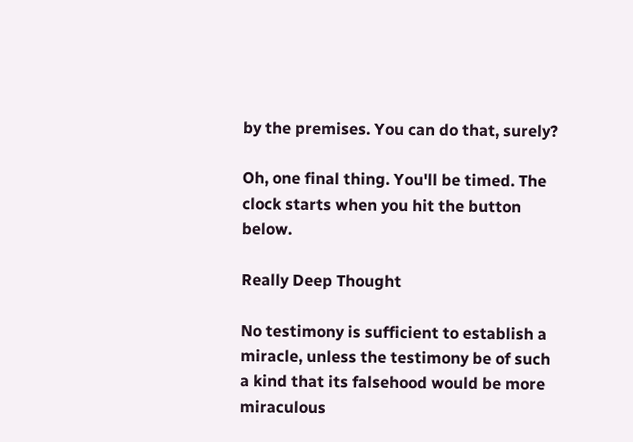by the premises. You can do that, surely?

Oh, one final thing. You'll be timed. The clock starts when you hit the button below.

Really Deep Thought

No testimony is sufficient to establish a miracle, unless the testimony be of such a kind that its falsehood would be more miraculous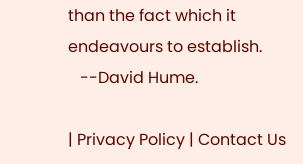than the fact which it endeavours to establish.
   --David Hume.

| Privacy Policy | Contact Us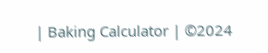| Baking Calculator | ©2024